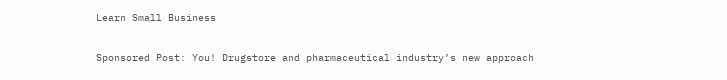Learn Small Business

Sponsored Post: You! Drugstore and pharmaceutical industry’s new approach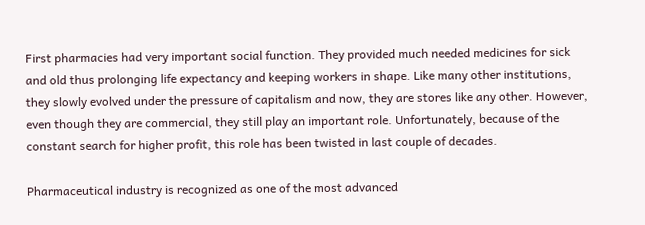First pharmacies had very important social function. They provided much needed medicines for sick and old thus prolonging life expectancy and keeping workers in shape. Like many other institutions, they slowly evolved under the pressure of capitalism and now, they are stores like any other. However, even though they are commercial, they still play an important role. Unfortunately, because of the constant search for higher profit, this role has been twisted in last couple of decades.

Pharmaceutical industry is recognized as one of the most advanced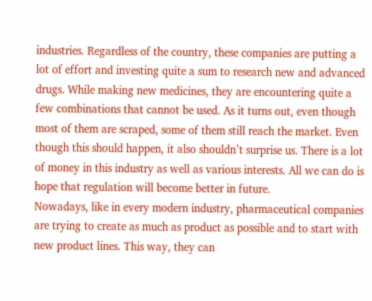industries. Regardless of the country, these companies are putting a lot of effort and investing quite a sum to research new and advanced drugs. While making new medicines, they are encountering quite a few combinations that cannot be used. As it turns out, even though most of them are scraped, some of them still reach the market. Even though this should happen, it also shouldn’t surprise us. There is a lot of money in this industry as well as various interests. All we can do is hope that regulation will become better in future.
Nowadays, like in every modern industry, pharmaceutical companies are trying to create as much as product as possible and to start with new product lines. This way, they can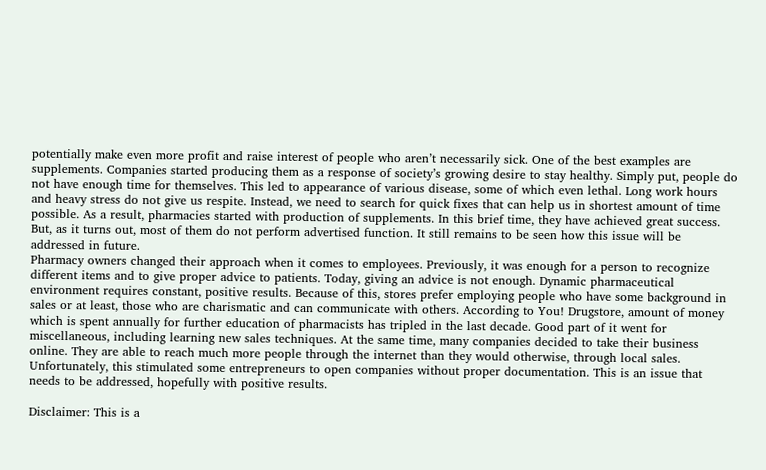potentially make even more profit and raise interest of people who aren’t necessarily sick. One of the best examples are supplements. Companies started producing them as a response of society’s growing desire to stay healthy. Simply put, people do not have enough time for themselves. This led to appearance of various disease, some of which even lethal. Long work hours and heavy stress do not give us respite. Instead, we need to search for quick fixes that can help us in shortest amount of time possible. As a result, pharmacies started with production of supplements. In this brief time, they have achieved great success. But, as it turns out, most of them do not perform advertised function. It still remains to be seen how this issue will be addressed in future.
Pharmacy owners changed their approach when it comes to employees. Previously, it was enough for a person to recognize different items and to give proper advice to patients. Today, giving an advice is not enough. Dynamic pharmaceutical environment requires constant, positive results. Because of this, stores prefer employing people who have some background in sales or at least, those who are charismatic and can communicate with others. According to You! Drugstore, amount of money which is spent annually for further education of pharmacists has tripled in the last decade. Good part of it went for miscellaneous, including learning new sales techniques. At the same time, many companies decided to take their business online. They are able to reach much more people through the internet than they would otherwise, through local sales. Unfortunately, this stimulated some entrepreneurs to open companies without proper documentation. This is an issue that needs to be addressed, hopefully with positive results.

Disclaimer: This is a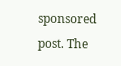sponsored post. The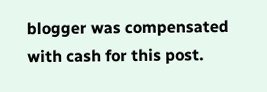blogger was compensated with cash for this post.